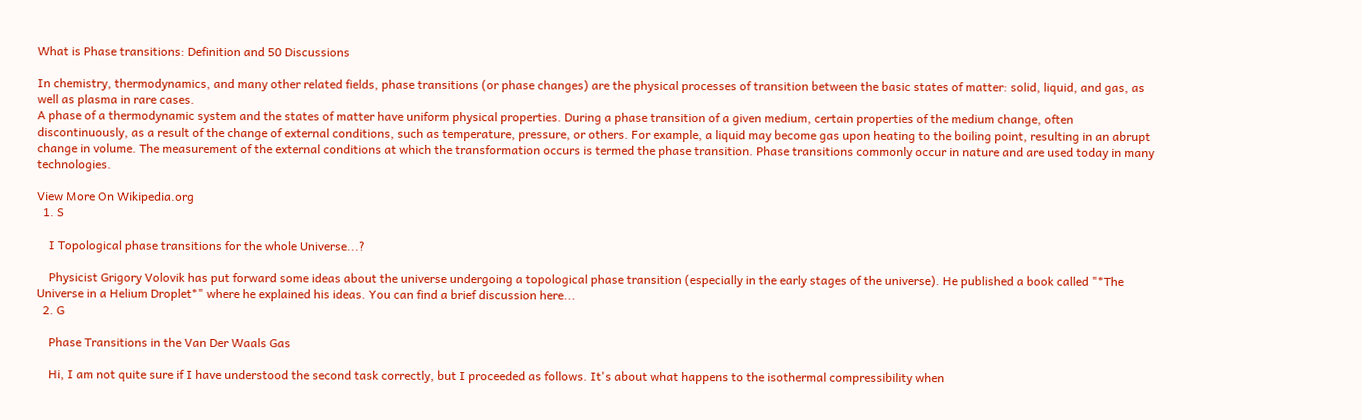What is Phase transitions: Definition and 50 Discussions

In chemistry, thermodynamics, and many other related fields, phase transitions (or phase changes) are the physical processes of transition between the basic states of matter: solid, liquid, and gas, as well as plasma in rare cases.
A phase of a thermodynamic system and the states of matter have uniform physical properties. During a phase transition of a given medium, certain properties of the medium change, often discontinuously, as a result of the change of external conditions, such as temperature, pressure, or others. For example, a liquid may become gas upon heating to the boiling point, resulting in an abrupt change in volume. The measurement of the external conditions at which the transformation occurs is termed the phase transition. Phase transitions commonly occur in nature and are used today in many technologies.

View More On Wikipedia.org
  1. S

    I Topological phase transitions for the whole Universe...?

    Physicist Grigory Volovik has put forward some ideas about the universe undergoing a topological phase transition (especially in the early stages of the universe). He published a book called "*The Universe in a Helium Droplet*" where he explained his ideas. You can find a brief discussion here...
  2. G

    Phase Transitions in the Van Der Waals Gas

    Hi, I am not quite sure if I have understood the second task correctly, but I proceeded as follows. It's about what happens to the isothermal compressibility when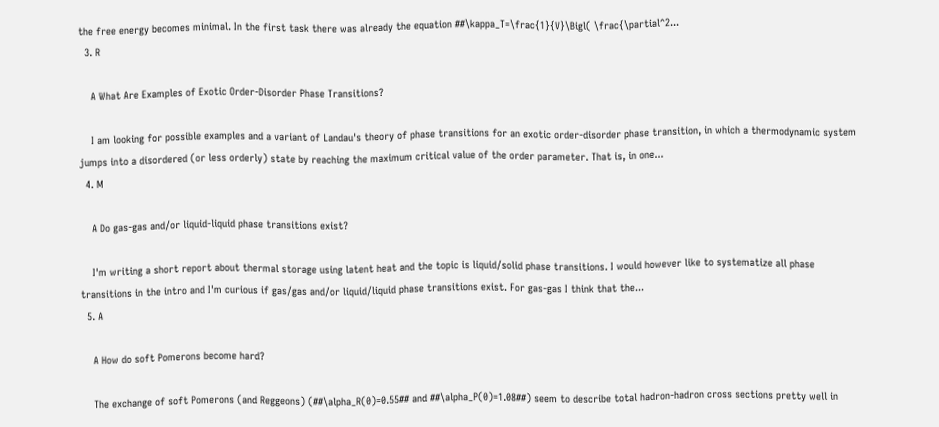the free energy becomes minimal. In the first task there was already the equation ##\kappa_T=\frac{1}{V}\Bigl( \frac{\partial^2...
  3. R

    A What Are Examples of Exotic Order-Disorder Phase Transitions?

    I am looking for possible examples and a variant of Landau's theory of phase transitions for an exotic order-disorder phase transition, in which a thermodynamic system jumps into a disordered (or less orderly) state by reaching the maximum critical value of the order parameter. That is, in one...
  4. M

    A Do gas-gas and/or liquid-liquid phase transitions exist?

    I'm writing a short report about thermal storage using latent heat and the topic is liquid/solid phase transitions. I would however like to systematize all phase transitions in the intro and I'm curious if gas/gas and/or liquid/liquid phase transitions exist. For gas-gas I think that the...
  5. A

    A How do soft Pomerons become hard?

    The exchange of soft Pomerons (and Reggeons) (##\alpha_R(0)=0.55## and ##\alpha_P(0)=1.08##) seem to describe total hadron-hadron cross sections pretty well in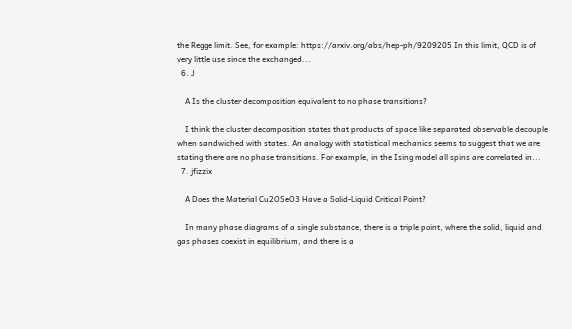the Regge limit. See, for example: https://arxiv.org/abs/hep-ph/9209205 In this limit, QCD is of very little use since the exchanged...
  6. J

    A Is the cluster decomposition equivalent to no phase transitions?

    I think the cluster decomposition states that products of space like separated observable decouple when sandwiched with states. An analogy with statistical mechanics seems to suggest that we are stating there are no phase transitions. For example, in the Ising model all spins are correlated in...
  7. jfizzix

    A Does the Material Cu2OSeO3 Have a Solid-Liquid Critical Point?

    In many phase diagrams of a single substance, there is a triple point, where the solid, liquid and gas phases coexist in equilibrium, and there is a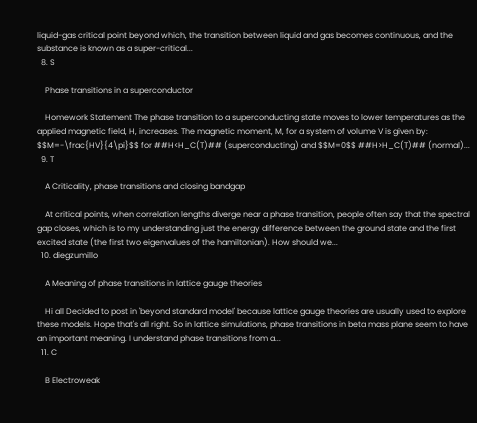liquid-gas critical point beyond which, the transition between liquid and gas becomes continuous, and the substance is known as a super-critical...
  8. S

    Phase transitions in a superconductor

    Homework Statement The phase transition to a superconducting state moves to lower temperatures as the applied magnetic field, H, increases. The magnetic moment, M, for a system of volume V is given by: $$M=-\frac{HV}{4\pi}$$ for ##H<H_C(T)## (superconducting) and $$M=0$$ ##H>H_C(T)## (normal)...
  9. T

    A Criticality, phase transitions and closing bandgap

    At critical points, when correlation lengths diverge near a phase transition, people often say that the spectral gap closes, which is to my understanding just the energy difference between the ground state and the first excited state (the first two eigenvalues of the hamiltonian). How should we...
  10. diegzumillo

    A Meaning of phase transitions in lattice gauge theories

    Hi all Decided to post in 'beyond standard model' because lattice gauge theories are usually used to explore these models. Hope that's all right. So in lattice simulations, phase transitions in beta mass plane seem to have an important meaning. I understand phase transitions from a...
  11. C

    B Electroweak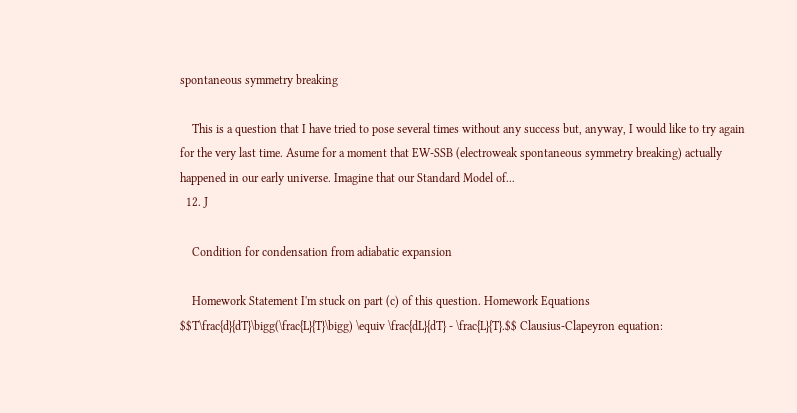spontaneous symmetry breaking

    This is a question that I have tried to pose several times without any success but, anyway, I would like to try again for the very last time. Asume for a moment that EW-SSB (electroweak spontaneous symmetry breaking) actually happened in our early universe. Imagine that our Standard Model of...
  12. J

    Condition for condensation from adiabatic expansion

    Homework Statement I'm stuck on part (c) of this question. Homework Equations $$T\frac{d}{dT}\bigg(\frac{L}{T}\bigg) \equiv \frac{dL}{dT} - \frac{L}{T}.$$ Clausius-Clapeyron equation: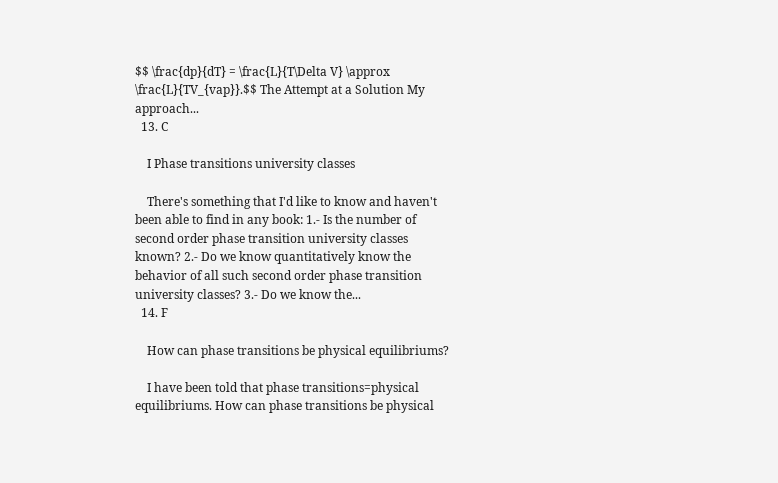$$ \frac{dp}{dT} = \frac{L}{T\Delta V} \approx \frac{L}{TV_{vap}}.$$ The Attempt at a Solution My approach...
  13. C

    I Phase transitions university classes

    There's something that I'd like to know and haven't been able to find in any book: 1.- Is the number of second order phase transition university classes known? 2.- Do we know quantitatively know the behavior of all such second order phase transition university classes? 3.- Do we know the...
  14. F

    How can phase transitions be physical equilibriums?

    I have been told that phase transitions=physical equilibriums. How can phase transitions be physical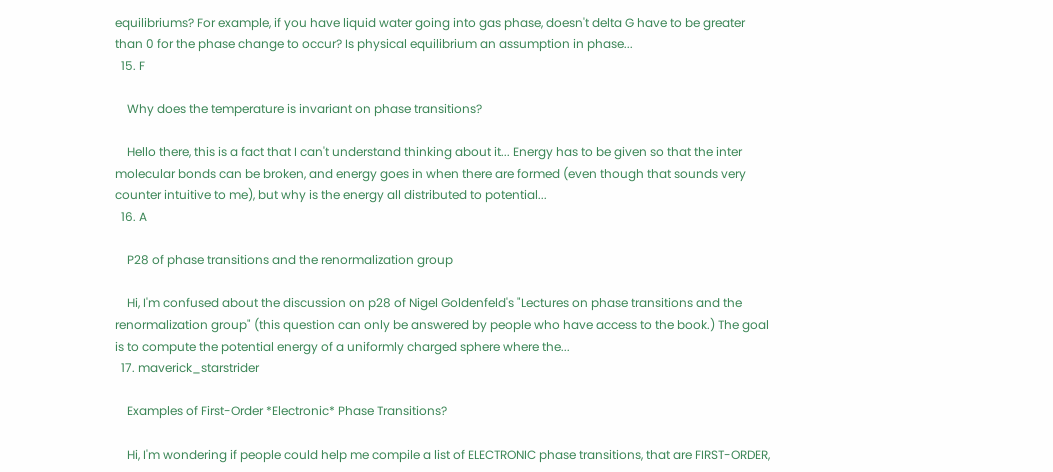equilibriums? For example, if you have liquid water going into gas phase, doesn't delta G have to be greater than 0 for the phase change to occur? Is physical equilibrium an assumption in phase...
  15. F

    Why does the temperature is invariant on phase transitions?

    Hello there, this is a fact that I can't understand thinking about it... Energy has to be given so that the inter molecular bonds can be broken, and energy goes in when there are formed (even though that sounds very counter intuitive to me), but why is the energy all distributed to potential...
  16. A

    P28 of phase transitions and the renormalization group

    Hi, I'm confused about the discussion on p28 of Nigel Goldenfeld's "Lectures on phase transitions and the renormalization group" (this question can only be answered by people who have access to the book.) The goal is to compute the potential energy of a uniformly charged sphere where the...
  17. maverick_starstrider

    Examples of First-Order *Electronic* Phase Transitions?

    Hi, I'm wondering if people could help me compile a list of ELECTRONIC phase transitions, that are FIRST-ORDER,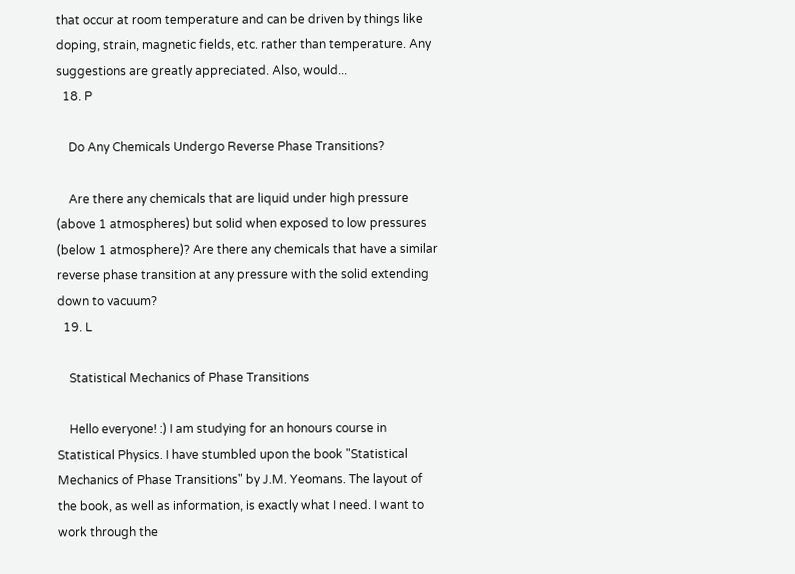that occur at room temperature and can be driven by things like doping, strain, magnetic fields, etc. rather than temperature. Any suggestions are greatly appreciated. Also, would...
  18. P

    Do Any Chemicals Undergo Reverse Phase Transitions?

    Are there any chemicals that are liquid under high pressure (above 1 atmospheres) but solid when exposed to low pressures (below 1 atmosphere)? Are there any chemicals that have a similar reverse phase transition at any pressure with the solid extending down to vacuum?
  19. L

    Statistical Mechanics of Phase Transitions

    Hello everyone! :) I am studying for an honours course in Statistical Physics. I have stumbled upon the book "Statistical Mechanics of Phase Transitions" by J.M. Yeomans. The layout of the book, as well as information, is exactly what I need. I want to work through the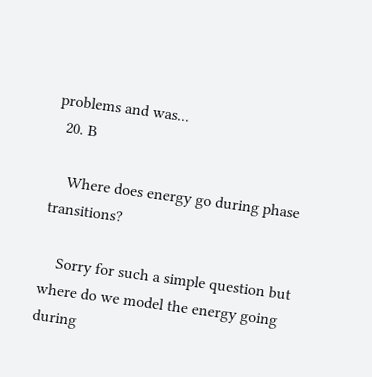problems and was...
  20. B

    Where does energy go during phase transitions?

    Sorry for such a simple question but where do we model the energy going during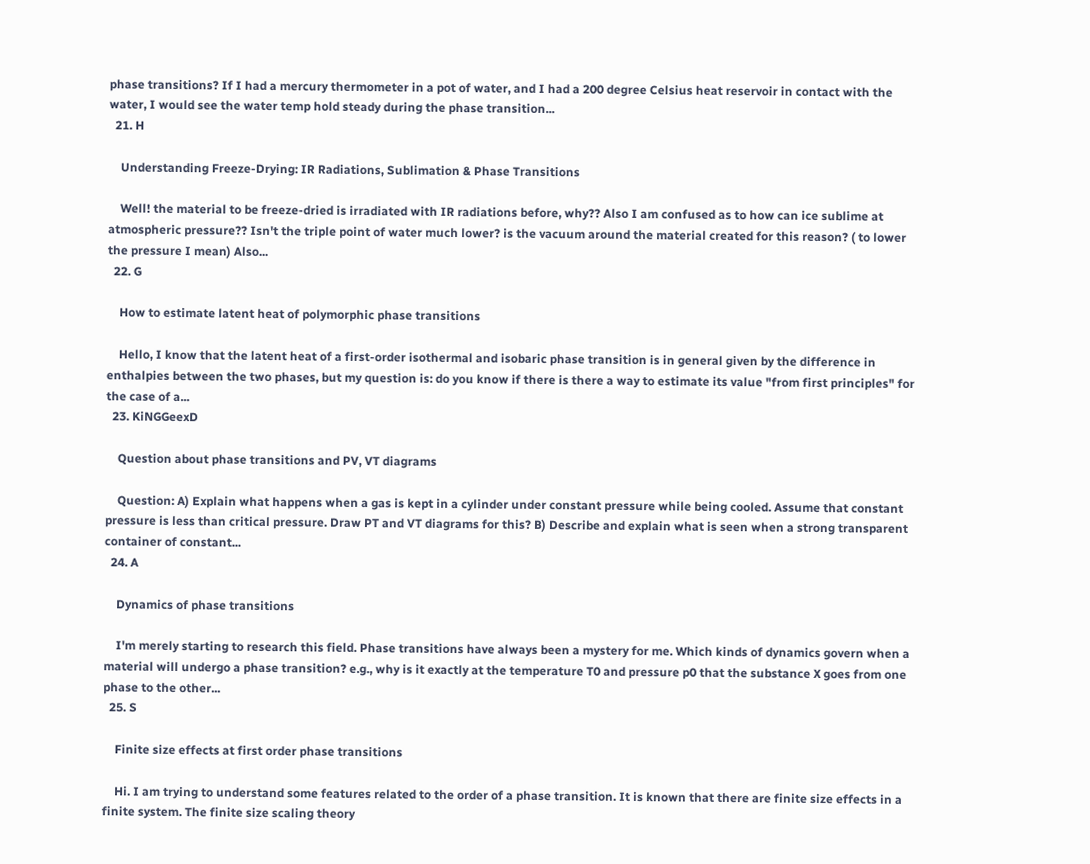phase transitions? If I had a mercury thermometer in a pot of water, and I had a 200 degree Celsius heat reservoir in contact with the water, I would see the water temp hold steady during the phase transition...
  21. H

    Understanding Freeze-Drying: IR Radiations, Sublimation & Phase Transitions

    Well! the material to be freeze-dried is irradiated with IR radiations before, why?? Also I am confused as to how can ice sublime at atmospheric pressure?? Isn't the triple point of water much lower? is the vacuum around the material created for this reason? ( to lower the pressure I mean) Also...
  22. G

    How to estimate latent heat of polymorphic phase transitions

    Hello, I know that the latent heat of a first-order isothermal and isobaric phase transition is in general given by the difference in enthalpies between the two phases, but my question is: do you know if there is there a way to estimate its value "from first principles" for the case of a...
  23. KiNGGeexD

    Question about phase transitions and PV, VT diagrams

    Question: A) Explain what happens when a gas is kept in a cylinder under constant pressure while being cooled. Assume that constant pressure is less than critical pressure. Draw PT and VT diagrams for this? B) Describe and explain what is seen when a strong transparent container of constant...
  24. A

    Dynamics of phase transitions

    I'm merely starting to research this field. Phase transitions have always been a mystery for me. Which kinds of dynamics govern when a material will undergo a phase transition? e.g., why is it exactly at the temperature T0 and pressure p0 that the substance X goes from one phase to the other...
  25. S

    Finite size effects at first order phase transitions

    Hi. I am trying to understand some features related to the order of a phase transition. It is known that there are finite size effects in a finite system. The finite size scaling theory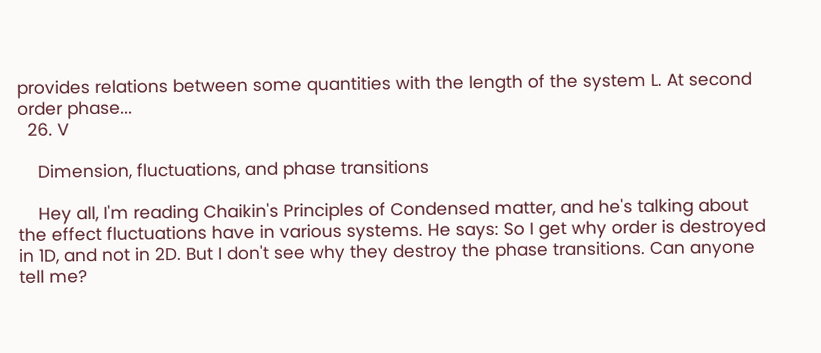provides relations between some quantities with the length of the system L. At second order phase...
  26. V

    Dimension, fluctuations, and phase transitions

    Hey all, I'm reading Chaikin's Principles of Condensed matter, and he's talking about the effect fluctuations have in various systems. He says: So I get why order is destroyed in 1D, and not in 2D. But I don't see why they destroy the phase transitions. Can anyone tell me?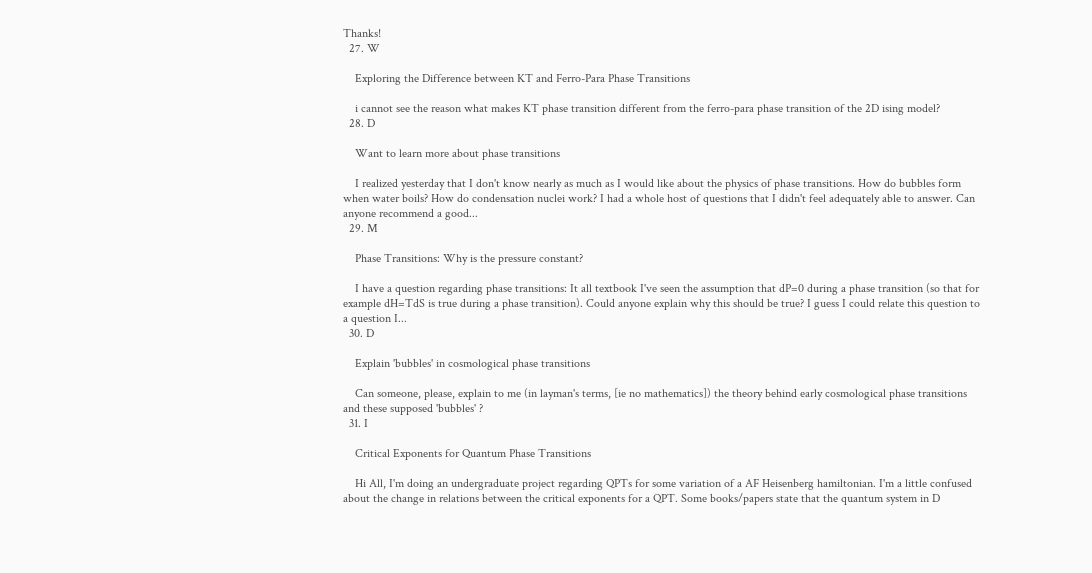Thanks!
  27. W

    Exploring the Difference between KT and Ferro-Para Phase Transitions

    i cannot see the reason what makes KT phase transition different from the ferro-para phase transition of the 2D ising model?
  28. D

    Want to learn more about phase transitions

    I realized yesterday that I don't know nearly as much as I would like about the physics of phase transitions. How do bubbles form when water boils? How do condensation nuclei work? I had a whole host of questions that I didn't feel adequately able to answer. Can anyone recommend a good...
  29. M

    Phase Transitions: Why is the pressure constant?

    I have a question regarding phase transitions: It all textbook I've seen the assumption that dP=0 during a phase transition (so that for example dH=TdS is true during a phase transition). Could anyone explain why this should be true? I guess I could relate this question to a question I...
  30. D

    Explain 'bubbles' in cosmological phase transitions

    Can someone, please, explain to me (in layman's terms, [ie no mathematics]) the theory behind early cosmological phase transitions and these supposed 'bubbles' ?
  31. I

    Critical Exponents for Quantum Phase Transitions

    Hi All, I'm doing an undergraduate project regarding QPTs for some variation of a AF Heisenberg hamiltonian. I'm a little confused about the change in relations between the critical exponents for a QPT. Some books/papers state that the quantum system in D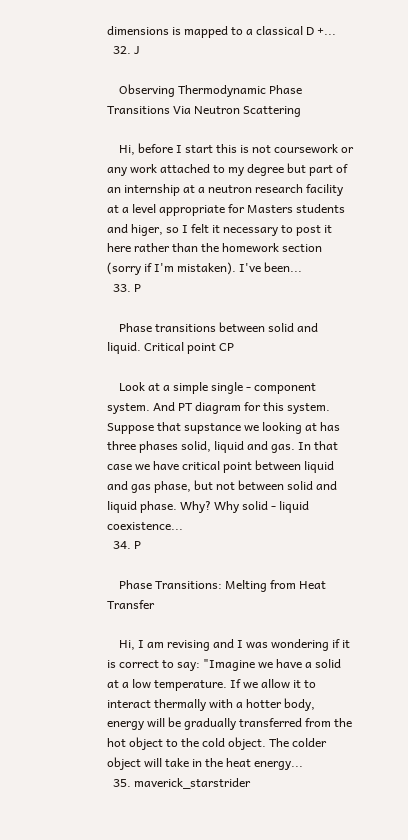dimensions is mapped to a classical D +...
  32. J

    Observing Thermodynamic Phase Transitions Via Neutron Scattering

    Hi, before I start this is not coursework or any work attached to my degree but part of an internship at a neutron research facility at a level appropriate for Masters students and higer, so I felt it necessary to post it here rather than the homework section (sorry if I'm mistaken). I've been...
  33. P

    Phase transitions between solid and liquid. Critical point CP

    Look at a simple single - component system. And PT diagram for this system. Suppose that supstance we looking at has three phases solid, liquid and gas. In that case we have critical point between liquid and gas phase, but not between solid and liquid phase. Why? Why solid - liquid coexistence...
  34. P

    Phase Transitions: Melting from Heat Transfer

    Hi, I am revising and I was wondering if it is correct to say: "Imagine we have a solid at a low temperature. If we allow it to interact thermally with a hotter body, energy will be gradually transferred from the hot object to the cold object. The colder object will take in the heat energy...
  35. maverick_starstrider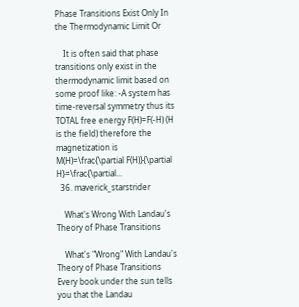Phase Transitions Exist Only In the Thermodynamic Limit Or

    It is often said that phase transitions only exist in the thermodynamic limit based on some proof like: -A system has time-reversal symmetry thus its TOTAL free energy F(H)=F(-H) (H is the field) therefore the magnetization is M(H)=\frac{\partial F(H)}{\partial H}=\frac{\partial...
  36. maverick_starstrider

    What's Wrong With Landau's Theory of Phase Transitions

    What's "Wrong" With Landau's Theory of Phase Transitions Every book under the sun tells you that the Landau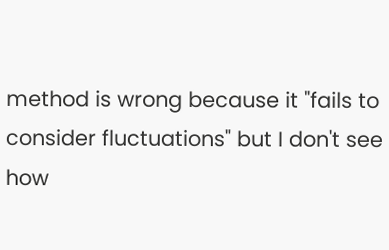method is wrong because it "fails to consider fluctuations" but I don't see how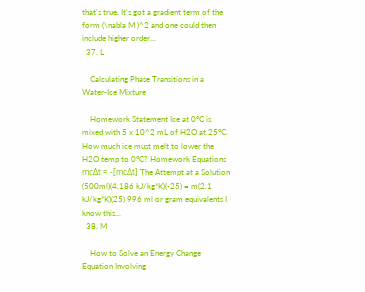that's true. It's got a gradient term of the form (\nabla M )^2 and one could then include higher order...
  37. L

    Calculating Phase Transitions in a Water-Ice Mixture

    Homework Statement Ice at 0°C is mixed with 5 x 10^2 mL of H2O at 25°C. How much ice must melt to lower the H2O temp to 0°C? Homework Equations mcΔt = -[mcΔt] The Attempt at a Solution (500ml)(4.186 kJ/kg*K)(-25) = m(2.1 kJ/kg*K)(25) 996 ml or gram equivalents I know this...
  38. M

    How to Solve an Energy Change Equation Involving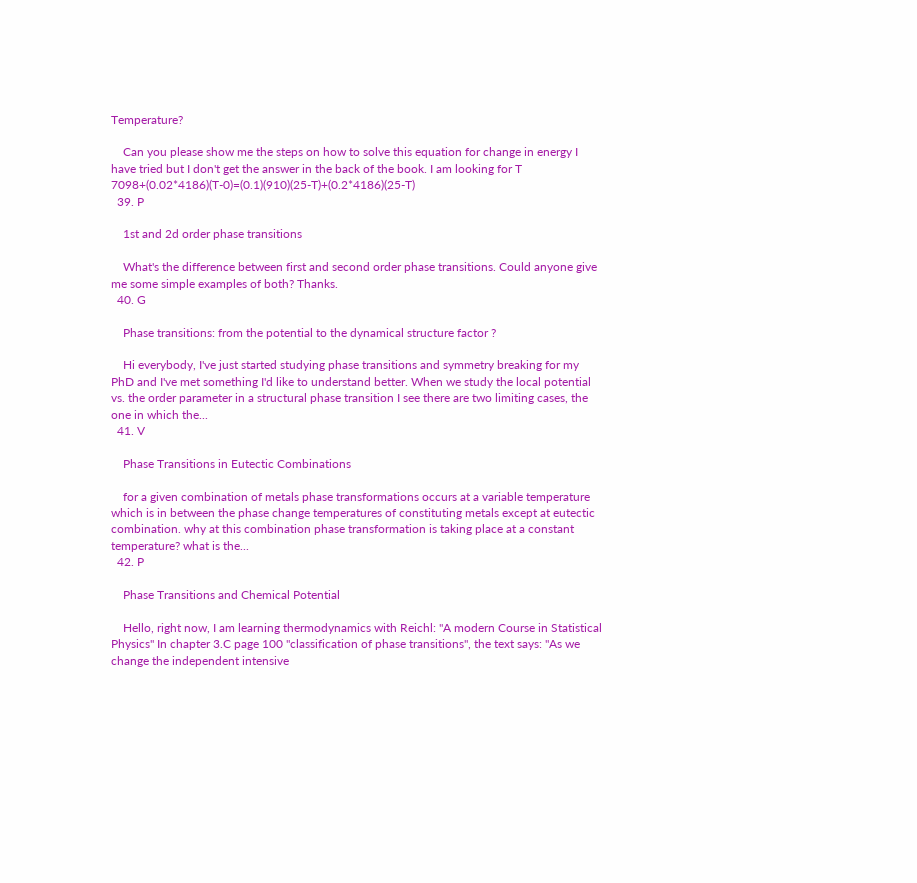Temperature?

    Can you please show me the steps on how to solve this equation for change in energy I have tried but I don't get the answer in the back of the book. I am looking for T 7098+(0.02*4186)(T-0)=(0.1)(910)(25-T)+(0.2*4186)(25-T)
  39. P

    1st and 2d order phase transitions

    What's the difference between first and second order phase transitions. Could anyone give me some simple examples of both? Thanks.
  40. G

    Phase transitions: from the potential to the dynamical structure factor ?

    Hi everybody, I've just started studying phase transitions and symmetry breaking for my PhD and I've met something I'd like to understand better. When we study the local potential vs. the order parameter in a structural phase transition I see there are two limiting cases, the one in which the...
  41. V

    Phase Transitions in Eutectic Combinations

    for a given combination of metals phase transformations occurs at a variable temperature which is in between the phase change temperatures of constituting metals except at eutectic combination. why at this combination phase transformation is taking place at a constant temperature? what is the...
  42. P

    Phase Transitions and Chemical Potential

    Hello, right now, I am learning thermodynamics with Reichl: "A modern Course in Statistical Physics" In chapter 3.C page 100 "classification of phase transitions", the text says: "As we change the independent intensive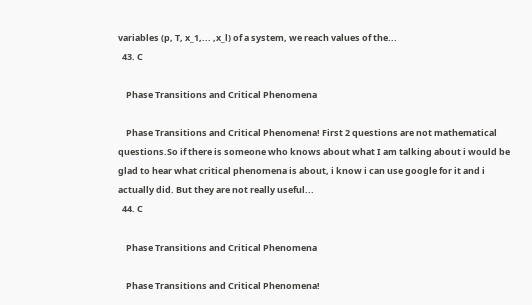variables (p, T, x_1,... ,x_l) of a system, we reach values of the...
  43. C

    Phase Transitions and Critical Phenomena

    Phase Transitions and Critical Phenomena! First 2 questions are not mathematical questions.So if there is someone who knows about what I am talking about i would be glad to hear what critical phenomena is about, i know i can use google for it and i actually did. But they are not really useful...
  44. C

    Phase Transitions and Critical Phenomena

    Phase Transitions and Critical Phenomena!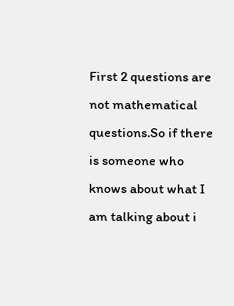First 2 questions are not mathematical questions.So if there is someone who knows about what I am talking about i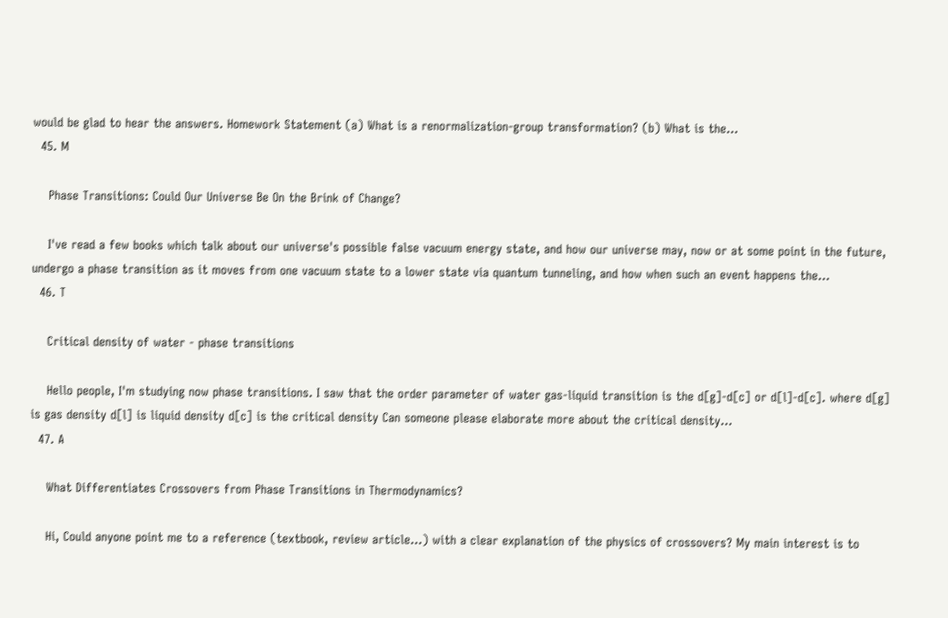would be glad to hear the answers. Homework Statement (a) What is a renormalization-group transformation? (b) What is the...
  45. M

    Phase Transitions: Could Our Universe Be On the Brink of Change?

    I've read a few books which talk about our universe's possible false vacuum energy state, and how our universe may, now or at some point in the future, undergo a phase transition as it moves from one vacuum state to a lower state via quantum tunneling, and how when such an event happens the...
  46. T

    Critical density of water - phase transitions

    Hello people, I'm studying now phase transitions. I saw that the order parameter of water gas-liquid transition is the d[g]-d[c] or d[l]-d[c]. where d[g] is gas density d[l] is liquid density d[c] is the critical density Can someone please elaborate more about the critical density...
  47. A

    What Differentiates Crossovers from Phase Transitions in Thermodynamics?

    Hi, Could anyone point me to a reference (textbook, review article...) with a clear explanation of the physics of crossovers? My main interest is to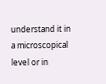understand it in a microscopical level or in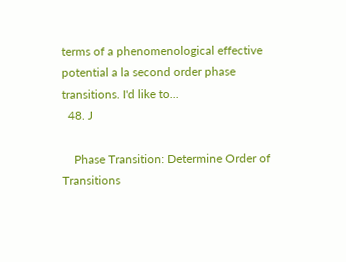terms of a phenomenological effective potential a la second order phase transitions. I'd like to...
  48. J

    Phase Transition: Determine Order of Transitions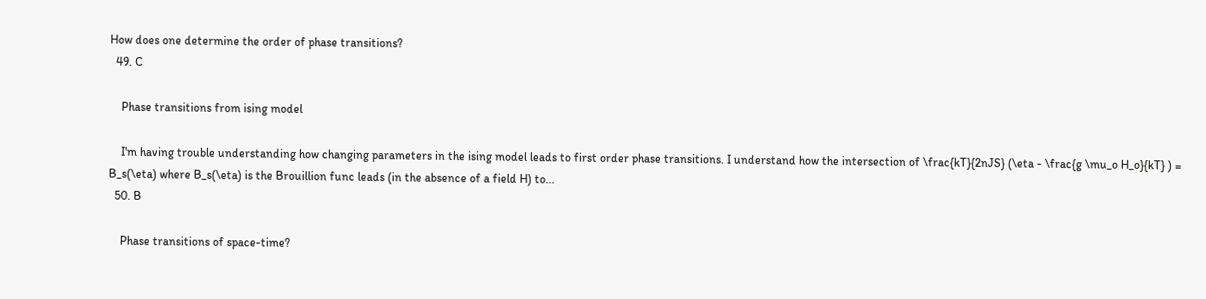How does one determine the order of phase transitions?
  49. C

    Phase transitions from ising model

    I'm having trouble understanding how changing parameters in the ising model leads to first order phase transitions. I understand how the intersection of \frac{kT}{2nJS} (\eta - \frac{g \mu_o H_o}{kT} ) = B_s(\eta) where B_s(\eta) is the Brouillion func leads (in the absence of a field H) to...
  50. B

    Phase transitions of space-time?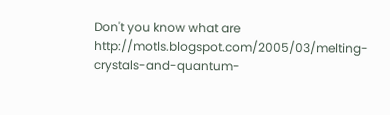Don't you know what are http://motls.blogspot.com/2005/03/melting-crystals-and-quantum-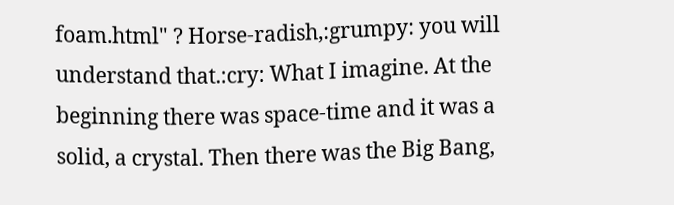foam.html" ? Horse-radish,:grumpy: you will understand that.:cry: What I imagine. At the beginning there was space-time and it was a solid, a crystal. Then there was the Big Bang,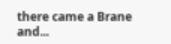there came a Brane and...